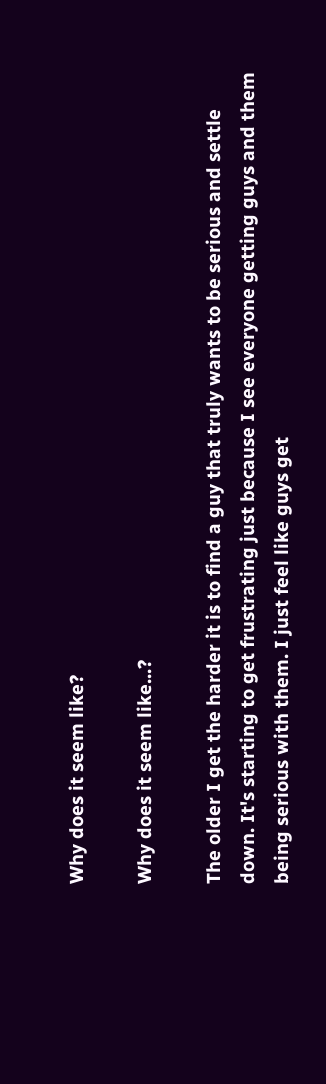Why does it seem like?

Why does it seem like...?

The older I get the harder it is to find a guy that truly wants to be serious and settle down. It's starting to get frustrating just because I see everyone getting guys and them being serious with them. I just feel like guys get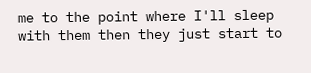me to the point where I'll sleep with them then they just start to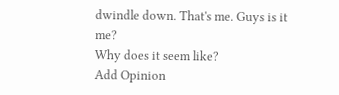dwindle down. That's me. Guys is it me?
Why does it seem like?
Add Opinion